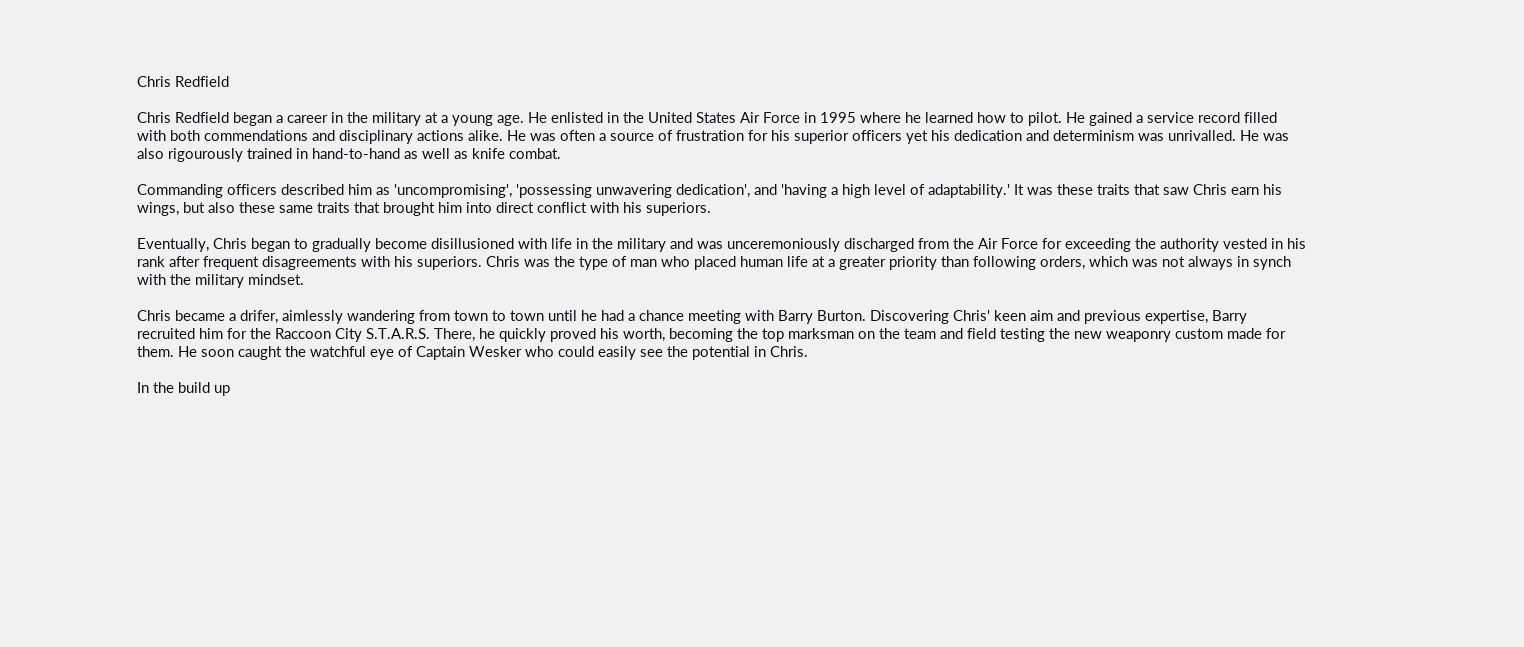Chris Redfield

Chris Redfield began a career in the military at a young age. He enlisted in the United States Air Force in 1995 where he learned how to pilot. He gained a service record filled with both commendations and disciplinary actions alike. He was often a source of frustration for his superior officers yet his dedication and determinism was unrivalled. He was also rigourously trained in hand-to-hand as well as knife combat.

Commanding officers described him as 'uncompromising', 'possessing unwavering dedication', and 'having a high level of adaptability.' It was these traits that saw Chris earn his wings, but also these same traits that brought him into direct conflict with his superiors.

Eventually, Chris began to gradually become disillusioned with life in the military and was unceremoniously discharged from the Air Force for exceeding the authority vested in his rank after frequent disagreements with his superiors. Chris was the type of man who placed human life at a greater priority than following orders, which was not always in synch with the military mindset.

Chris became a drifer, aimlessly wandering from town to town until he had a chance meeting with Barry Burton. Discovering Chris' keen aim and previous expertise, Barry recruited him for the Raccoon City S.T.A.R.S. There, he quickly proved his worth, becoming the top marksman on the team and field testing the new weaponry custom made for them. He soon caught the watchful eye of Captain Wesker who could easily see the potential in Chris.

In the build up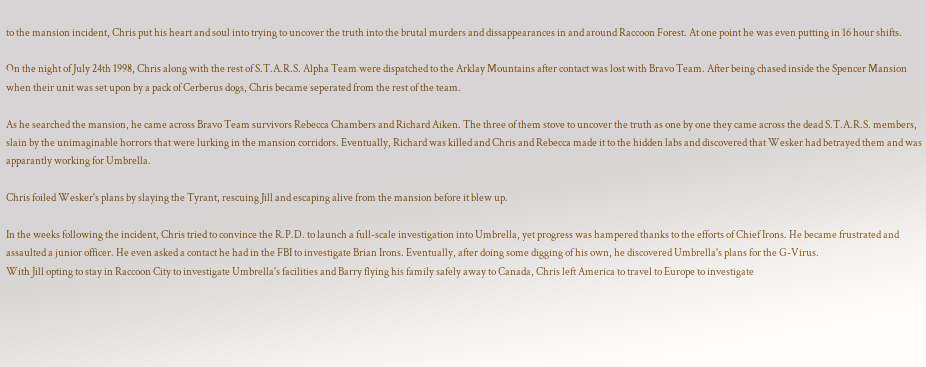to the mansion incident, Chris put his heart and soul into trying to uncover the truth into the brutal murders and dissappearances in and around Raccoon Forest. At one point he was even putting in 16 hour shifts.

On the night of July 24th 1998, Chris along with the rest of S.T.A.R.S. Alpha Team were dispatched to the Arklay Mountains after contact was lost with Bravo Team. After being chased inside the Spencer Mansion when their unit was set upon by a pack of Cerberus dogs, Chris became seperated from the rest of the team.

As he searched the mansion, he came across Bravo Team survivors Rebecca Chambers and Richard Aiken. The three of them stove to uncover the truth as one by one they came across the dead S.T.A.R.S. members, slain by the unimaginable horrors that were lurking in the mansion corridors. Eventually, Richard was killed and Chris and Rebecca made it to the hidden labs and discovered that Wesker had betrayed them and was apparantly working for Umbrella.

Chris foiled Wesker's plans by slaying the Tyrant, rescuing Jill and escaping alive from the mansion before it blew up.

In the weeks following the incident, Chris tried to convince the R.P.D. to launch a full-scale investigation into Umbrella, yet progress was hampered thanks to the efforts of Chief Irons. He became frustrated and assaulted a junior officer. He even asked a contact he had in the FBI to investigate Brian Irons. Eventually, after doing some digging of his own, he discovered Umbrella's plans for the G-Virus.
With Jill opting to stay in Raccoon City to investigate Umbrella's facilities and Barry flying his family safely away to Canada, Chris left America to travel to Europe to investigate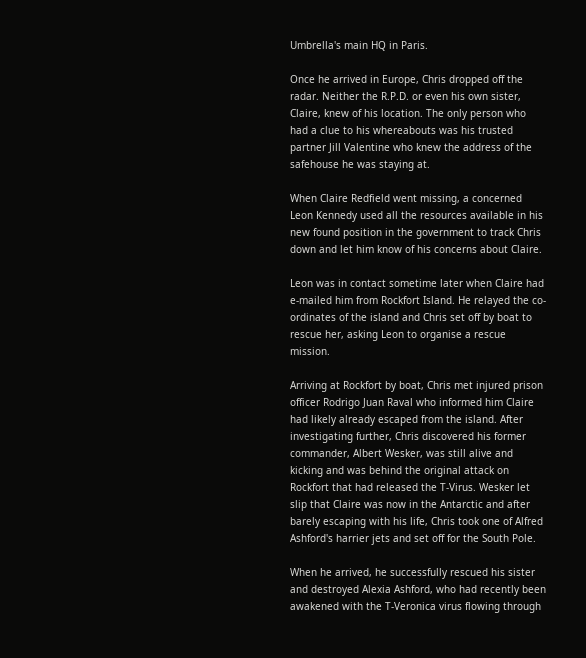Umbrella's main HQ in Paris.

Once he arrived in Europe, Chris dropped off the radar. Neither the R.P.D. or even his own sister, Claire, knew of his location. The only person who had a clue to his whereabouts was his trusted partner Jill Valentine who knew the address of the safehouse he was staying at.

When Claire Redfield went missing, a concerned Leon Kennedy used all the resources available in his new found position in the government to track Chris down and let him know of his concerns about Claire.

Leon was in contact sometime later when Claire had e-mailed him from Rockfort Island. He relayed the co-ordinates of the island and Chris set off by boat to rescue her, asking Leon to organise a rescue mission.

Arriving at Rockfort by boat, Chris met injured prison officer Rodrigo Juan Raval who informed him Claire had likely already escaped from the island. After investigating further, Chris discovered his former commander, Albert Wesker, was still alive and kicking and was behind the original attack on Rockfort that had released the T-Virus. Wesker let slip that Claire was now in the Antarctic and after barely escaping with his life, Chris took one of Alfred Ashford's harrier jets and set off for the South Pole.

When he arrived, he successfully rescued his sister and destroyed Alexia Ashford, who had recently been awakened with the T-Veronica virus flowing through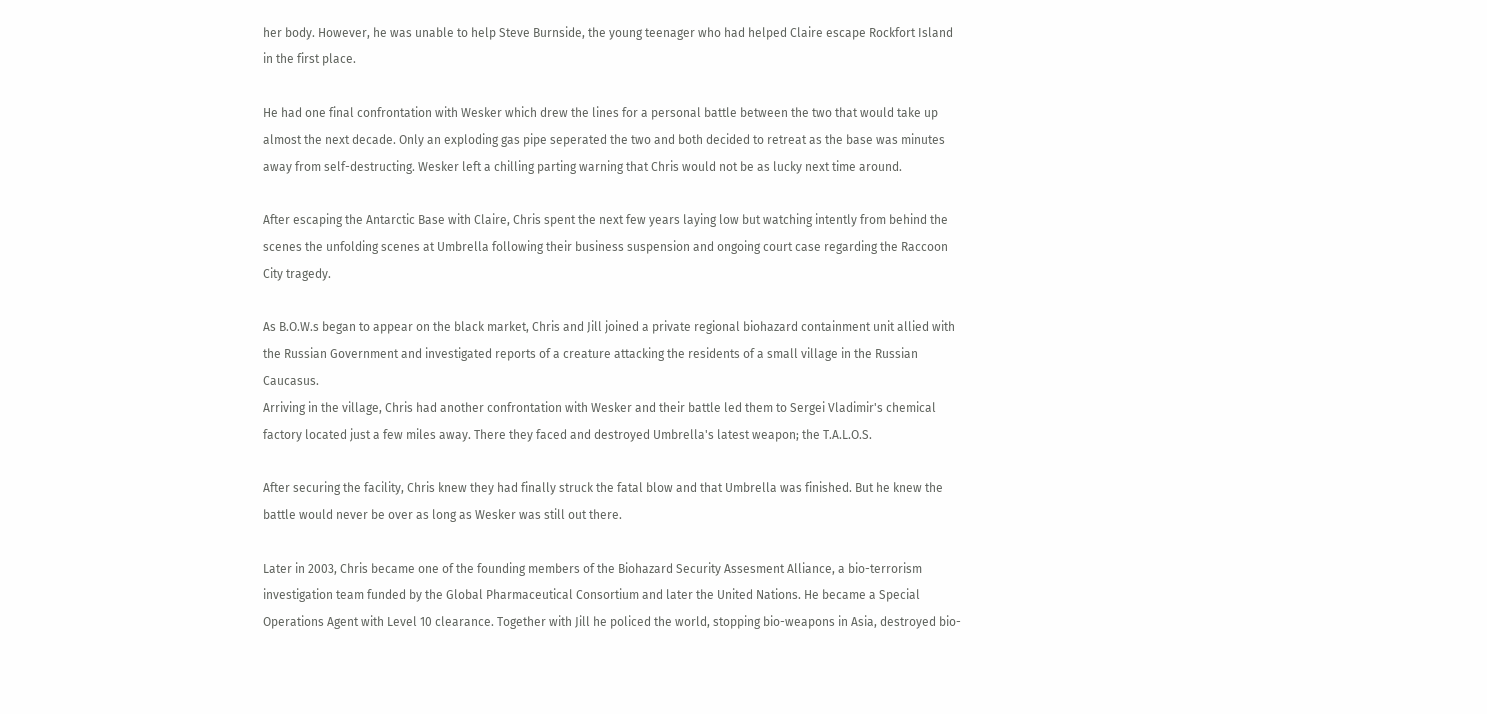her body. However, he was unable to help Steve Burnside, the young teenager who had helped Claire escape Rockfort Island in the first place.

He had one final confrontation with Wesker which drew the lines for a personal battle between the two that would take up almost the next decade. Only an exploding gas pipe seperated the two and both decided to retreat as the base was minutes away from self-destructing. Wesker left a chilling parting warning that Chris would not be as lucky next time around.

After escaping the Antarctic Base with Claire, Chris spent the next few years laying low but watching intently from behind the scenes the unfolding scenes at Umbrella following their business suspension and ongoing court case regarding the Raccoon City tragedy.

As B.O.W.s began to appear on the black market, Chris and Jill joined a private regional biohazard containment unit allied with the Russian Government and investigated reports of a creature attacking the residents of a small village in the Russian Caucasus.
Arriving in the village, Chris had another confrontation with Wesker and their battle led them to Sergei Vladimir's chemical factory located just a few miles away. There they faced and destroyed Umbrella's latest weapon; the T.A.L.O.S.

After securing the facility, Chris knew they had finally struck the fatal blow and that Umbrella was finished. But he knew the battle would never be over as long as Wesker was still out there.

Later in 2003, Chris became one of the founding members of the Biohazard Security Assesment Alliance, a bio-terrorism investigation team funded by the Global Pharmaceutical Consortium and later the United Nations. He became a Special Operations Agent with Level 10 clearance. Together with Jill he policed the world, stopping bio-weapons in Asia, destroyed bio-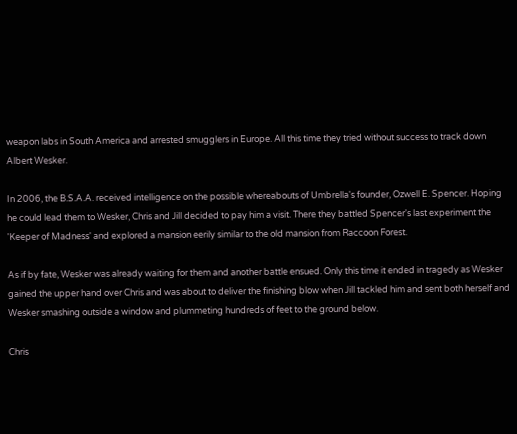weapon labs in South America and arrested smugglers in Europe. All this time they tried without success to track down Albert Wesker.

In 2006, the B.S.A.A. received intelligence on the possible whereabouts of Umbrella's founder, Ozwell E. Spencer. Hoping he could lead them to Wesker, Chris and Jill decided to pay him a visit. There they battled Spencer's last experiment the 'Keeper of Madness' and explored a mansion eerily similar to the old mansion from Raccoon Forest.

As if by fate, Wesker was already waiting for them and another battle ensued. Only this time it ended in tragedy as Wesker gained the upper hand over Chris and was about to deliver the finishing blow when Jill tackled him and sent both herself and Wesker smashing outside a window and plummeting hundreds of feet to the ground below.

Chris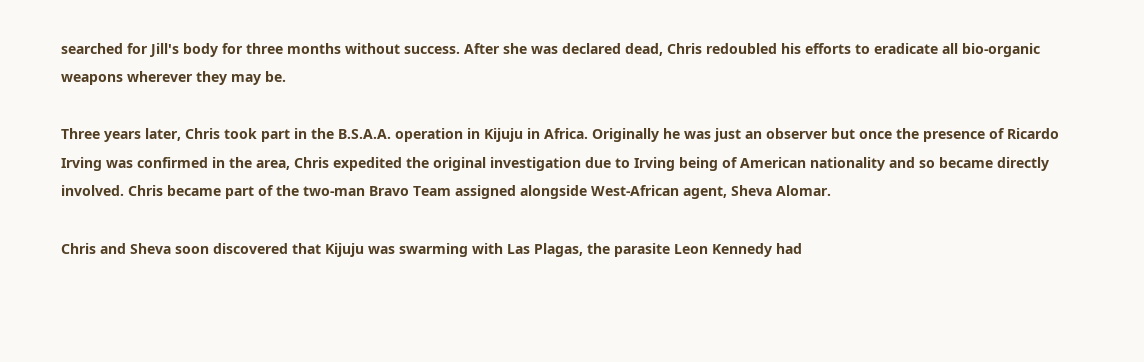searched for Jill's body for three months without success. After she was declared dead, Chris redoubled his efforts to eradicate all bio-organic weapons wherever they may be.

Three years later, Chris took part in the B.S.A.A. operation in Kijuju in Africa. Originally he was just an observer but once the presence of Ricardo Irving was confirmed in the area, Chris expedited the original investigation due to Irving being of American nationality and so became directly involved. Chris became part of the two-man Bravo Team assigned alongside West-African agent, Sheva Alomar.

Chris and Sheva soon discovered that Kijuju was swarming with Las Plagas, the parasite Leon Kennedy had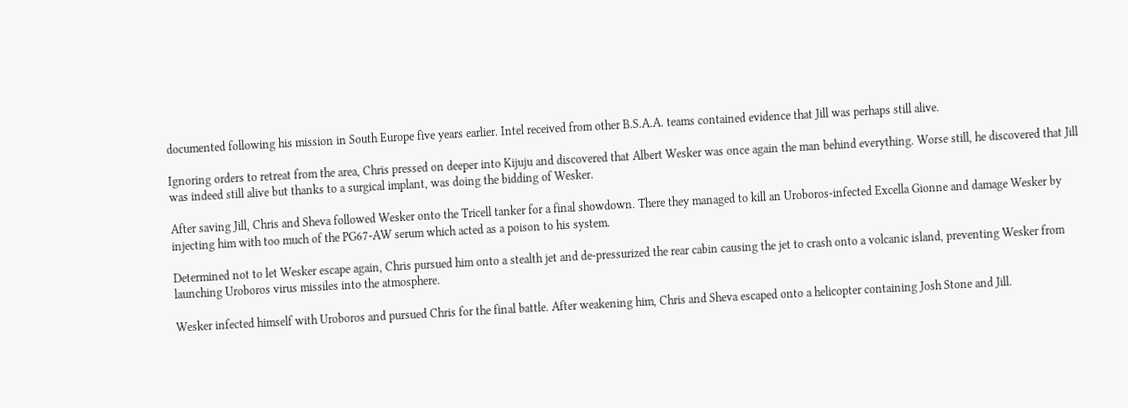documented following his mission in South Europe five years earlier. Intel received from other B.S.A.A. teams contained evidence that Jill was perhaps still alive.

Ignoring orders to retreat from the area, Chris pressed on deeper into Kijuju and discovered that Albert Wesker was once again the man behind everything. Worse still, he discovered that Jill was indeed still alive but thanks to a surgical implant, was doing the bidding of Wesker.

After saving Jill, Chris and Sheva followed Wesker onto the Tricell tanker for a final showdown. There they managed to kill an Uroboros-infected Excella Gionne and damage Wesker by injecting him with too much of the PG67-AW serum which acted as a poison to his system.

Determined not to let Wesker escape again, Chris pursued him onto a stealth jet and de-pressurized the rear cabin causing the jet to crash onto a volcanic island, preventing Wesker from launching Uroboros virus missiles into the atmosphere.

Wesker infected himself with Uroboros and pursued Chris for the final battle. After weakening him, Chris and Sheva escaped onto a helicopter containing Josh Stone and Jill.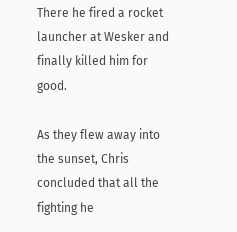There he fired a rocket launcher at Wesker and finally killed him for good.

As they flew away into the sunset, Chris concluded that all the fighting he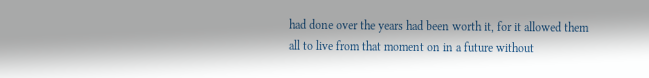had done over the years had been worth it, for it allowed them all to live from that moment on in a future without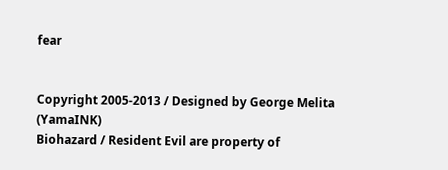fear


Copyright 2005-2013 / Designed by George Melita (YamaINK)
Biohazard / Resident Evil are property of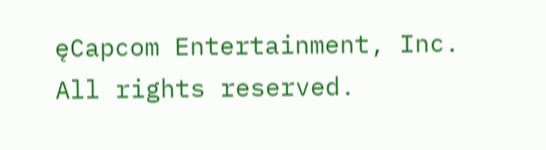ęCapcom Entertainment, Inc. All rights reserved.